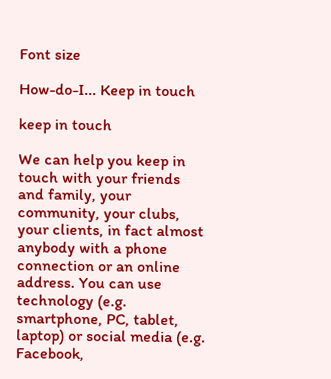Font size

How-do-I... Keep in touch

keep in touch

We can help you keep in touch with your friends and family, your community, your clubs, your clients, in fact almost anybody with a phone connection or an online address. You can use technology (e.g. smartphone, PC, tablet, laptop) or social media (e.g. Facebook,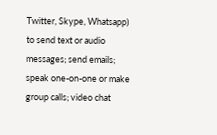Twitter, Skype, Whatsapp) to send text or audio messages; send emails; speak one-on-one or make group calls; video chat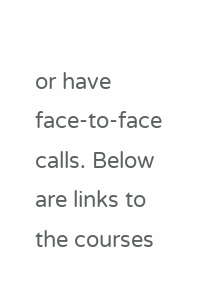or have face-to-face calls. Below are links to the courses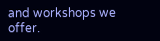and workshops we offer.